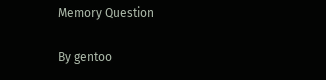Memory Question

By gentoo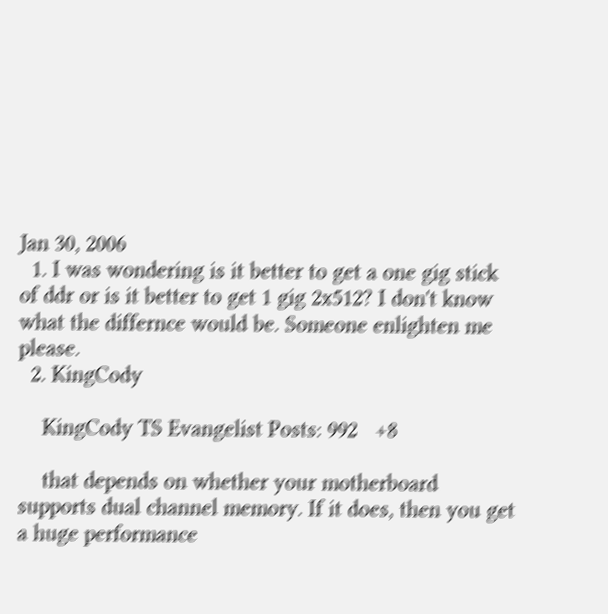Jan 30, 2006
  1. I was wondering is it better to get a one gig stick of ddr or is it better to get 1 gig 2x512? I don't know what the differnce would be. Someone enlighten me please.
  2. KingCody

    KingCody TS Evangelist Posts: 992   +8

    that depends on whether your motherboard supports dual channel memory. If it does, then you get a huge performance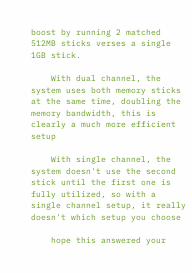boost by running 2 matched 512MB sticks verses a single 1GB stick.

    With dual channel, the system uses both memory sticks at the same time, doubling the memory bandwidth, this is clearly a much more efficient setup

    With single channel, the system doesn't use the second stick until the first one is fully utilized, so with a single channel setup, it really doesn't which setup you choose

    hope this answered your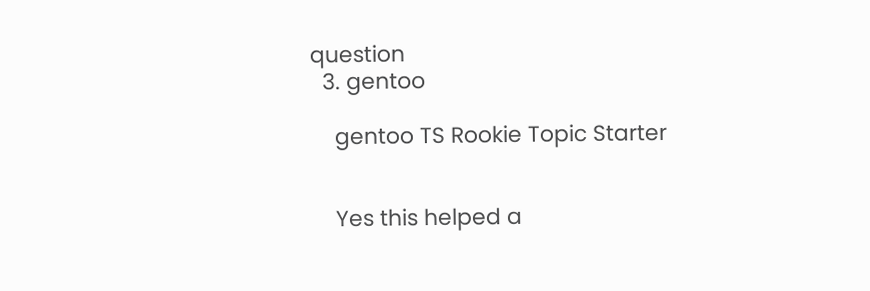question
  3. gentoo

    gentoo TS Rookie Topic Starter


    Yes this helped a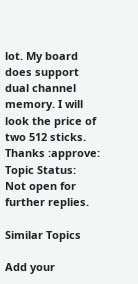lot. My board does support dual channel memory. I will look the price of two 512 sticks. Thanks :approve:
Topic Status:
Not open for further replies.

Similar Topics

Add your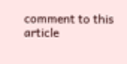comment to this article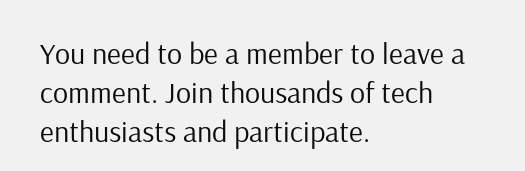You need to be a member to leave a comment. Join thousands of tech enthusiasts and participate.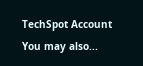TechSpot Account You may also...